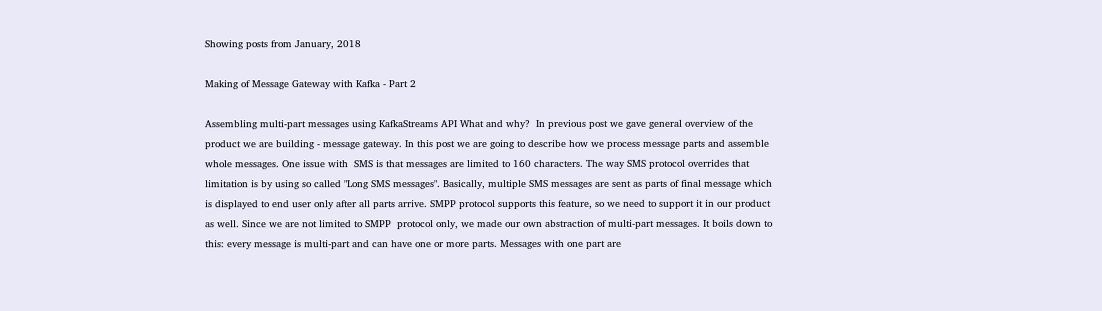Showing posts from January, 2018

Making of Message Gateway with Kafka - Part 2

Assembling multi-part messages using KafkaStreams API What and why?  In previous post we gave general overview of the product we are building - message gateway. In this post we are going to describe how we process message parts and assemble whole messages. One issue with  SMS is that messages are limited to 160 characters. The way SMS protocol overrides that limitation is by using so called "Long SMS messages". Basically, multiple SMS messages are sent as parts of final message which is displayed to end user only after all parts arrive. SMPP protocol supports this feature, so we need to support it in our product as well. Since we are not limited to SMPP  protocol only, we made our own abstraction of multi-part messages. It boils down to this: every message is multi-part and can have one or more parts. Messages with one part are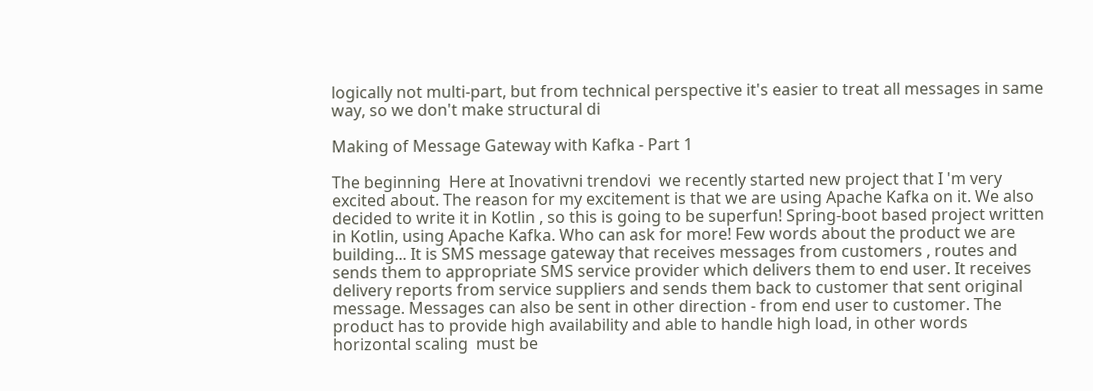logically not multi-part, but from technical perspective it's easier to treat all messages in same way, so we don't make structural di

Making of Message Gateway with Kafka - Part 1

The beginning  Here at Inovativni trendovi  we recently started new project that I 'm very excited about. The reason for my excitement is that we are using Apache Kafka on it. We also decided to write it in Kotlin , so this is going to be superfun! Spring-boot based project written in Kotlin, using Apache Kafka. Who can ask for more! Few words about the product we are building... It is SMS message gateway that receives messages from customers , routes and sends them to appropriate SMS service provider which delivers them to end user. It receives delivery reports from service suppliers and sends them back to customer that sent original message. Messages can also be sent in other direction - from end user to customer. The product has to provide high availability and able to handle high load, in other words horizontal scaling  must be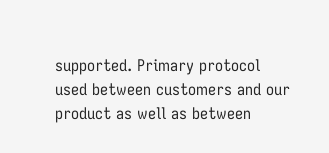supported. Primary protocol used between customers and our product as well as between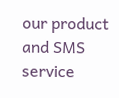our product and SMS service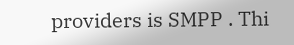providers is SMPP . Thi